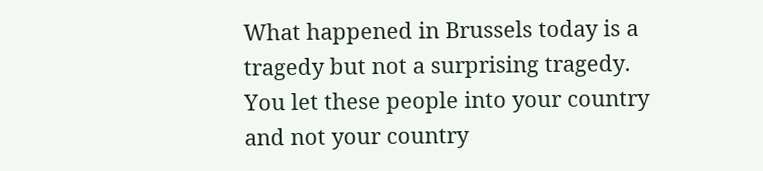What happened in Brussels today is a tragedy but not a surprising tragedy. You let these people into your country and not your country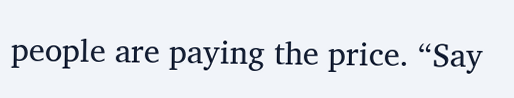people are paying the price. “Say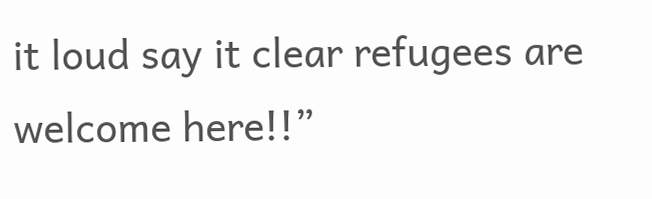it loud say it clear refugees are welcome here!!”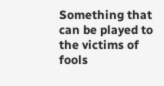Something that can be played to the victims of fools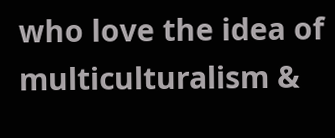who love the idea of multiculturalism &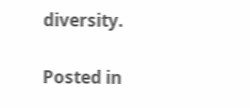diversity.

Posted in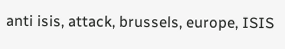anti isis, attack, brussels, europe, ISIS